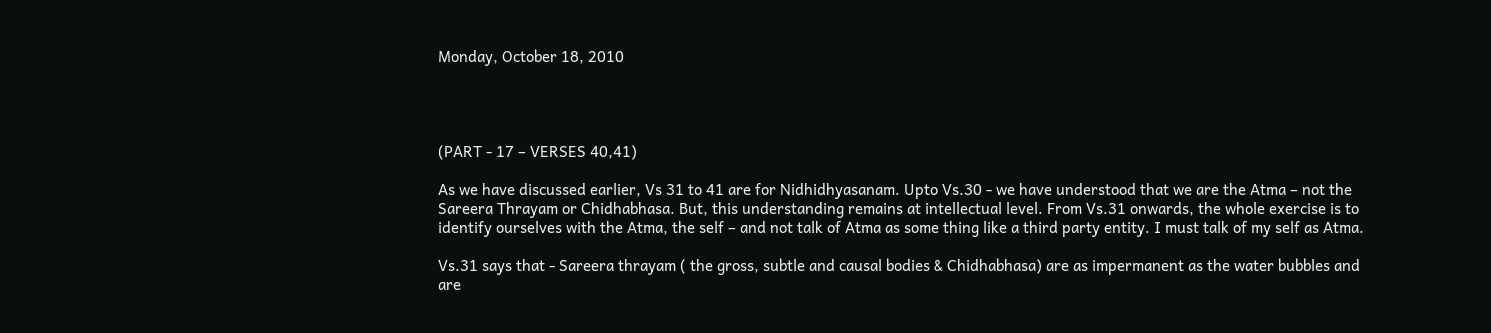Monday, October 18, 2010




(PART - 17 – VERSES 40,41)

As we have discussed earlier, Vs 31 to 41 are for Nidhidhyasanam. Upto Vs.30 - we have understood that we are the Atma – not the Sareera Thrayam or Chidhabhasa. But, this understanding remains at intellectual level. From Vs.31 onwards, the whole exercise is to identify ourselves with the Atma, the self – and not talk of Atma as some thing like a third party entity. I must talk of my self as Atma.

Vs.31 says that - Sareera thrayam ( the gross, subtle and causal bodies & Chidhabhasa) are as impermanent as the water bubbles and are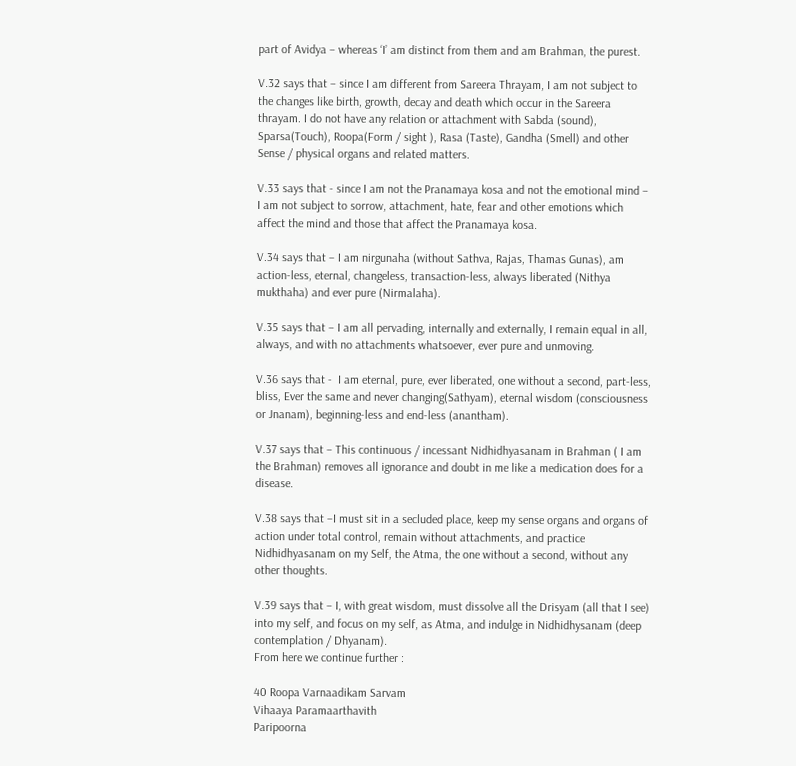part of Avidya – whereas ‘I’ am distinct from them and am Brahman, the purest.

V.32 says that – since I am different from Sareera Thrayam, I am not subject to the changes like birth, growth, decay and death which occur in the Sareera thrayam. I do not have any relation or attachment with Sabda (sound), Sparsa(Touch), Roopa(Form / sight ), Rasa (Taste), Gandha (Smell) and other  Sense / physical organs and related matters.

V.33 says that - since I am not the Pranamaya kosa and not the emotional mind – I am not subject to sorrow, attachment, hate, fear and other emotions which affect the mind and those that affect the Pranamaya kosa.

V.34 says that – I am nirgunaha (without Sathva, Rajas, Thamas Gunas), am action-less, eternal, changeless, transaction-less, always liberated (Nithya mukthaha) and ever pure (Nirmalaha).

V.35 says that – I am all pervading, internally and externally, I remain equal in all, always, and with no attachments whatsoever, ever pure and unmoving.

V.36 says that -  I am eternal, pure, ever liberated, one without a second, part-less, bliss, Ever the same and never changing(Sathyam), eternal wisdom (consciousness or Jnanam), beginning-less and end-less (anantham).

V.37 says that – This continuous / incessant Nidhidhyasanam in Brahman ( I am the Brahman) removes all ignorance and doubt in me like a medication does for a disease.

V.38 says that –I must sit in a secluded place, keep my sense organs and organs of action under total control, remain without attachments, and practice Nidhidhyasanam on my Self, the Atma, the one without a second, without any other thoughts.

V.39 says that – I, with great wisdom, must dissolve all the Drisyam (all that I see) into my self, and focus on my self, as Atma, and indulge in Nidhidhysanam (deep contemplation / Dhyanam).
From here we continue further :

40 Roopa Varnaadikam Sarvam
Vihaaya Paramaarthavith
Paripoorna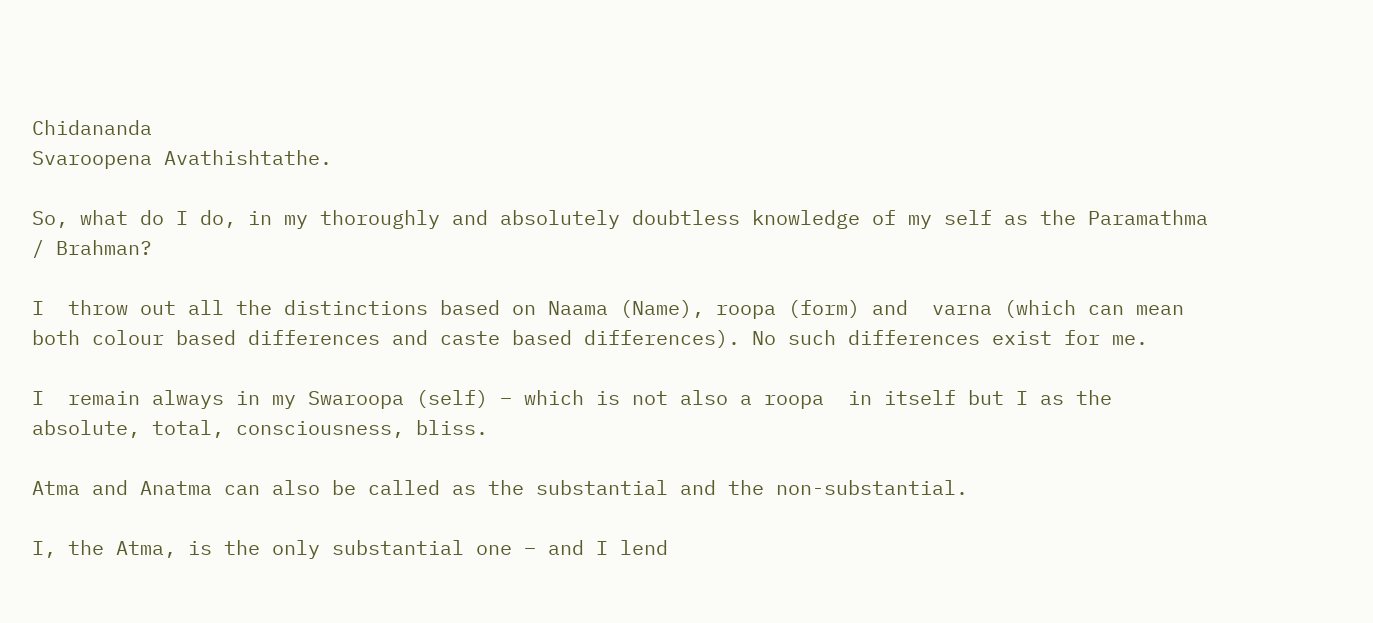Chidananda
Svaroopena Avathishtathe.

So, what do I do, in my thoroughly and absolutely doubtless knowledge of my self as the Paramathma / Brahman?

I  throw out all the distinctions based on Naama (Name), roopa (form) and  varna (which can mean both colour based differences and caste based differences). No such differences exist for me.

I  remain always in my Swaroopa (self) – which is not also a roopa  in itself but I as the absolute, total, consciousness, bliss.

Atma and Anatma can also be called as the substantial and the non-substantial.

I, the Atma, is the only substantial one – and I lend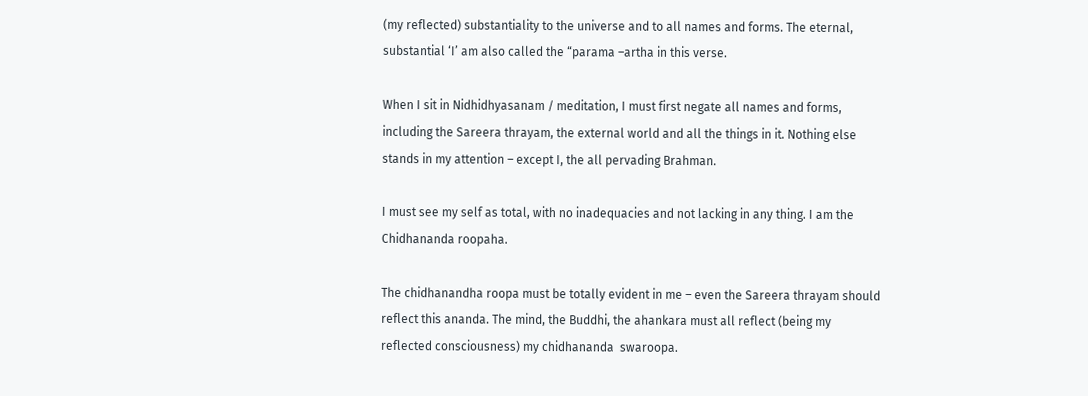(my reflected) substantiality to the universe and to all names and forms. The eternal, substantial ‘I’ am also called the “parama –artha in this verse.

When I sit in Nidhidhyasanam / meditation, I must first negate all names and forms, including the Sareera thrayam, the external world and all the things in it. Nothing else stands in my attention – except I, the all pervading Brahman.

I must see my self as total, with no inadequacies and not lacking in any thing. I am the Chidhananda roopaha.

The chidhanandha roopa must be totally evident in me – even the Sareera thrayam should reflect this ananda. The mind, the Buddhi, the ahankara must all reflect (being my reflected consciousness) my chidhananda  swaroopa.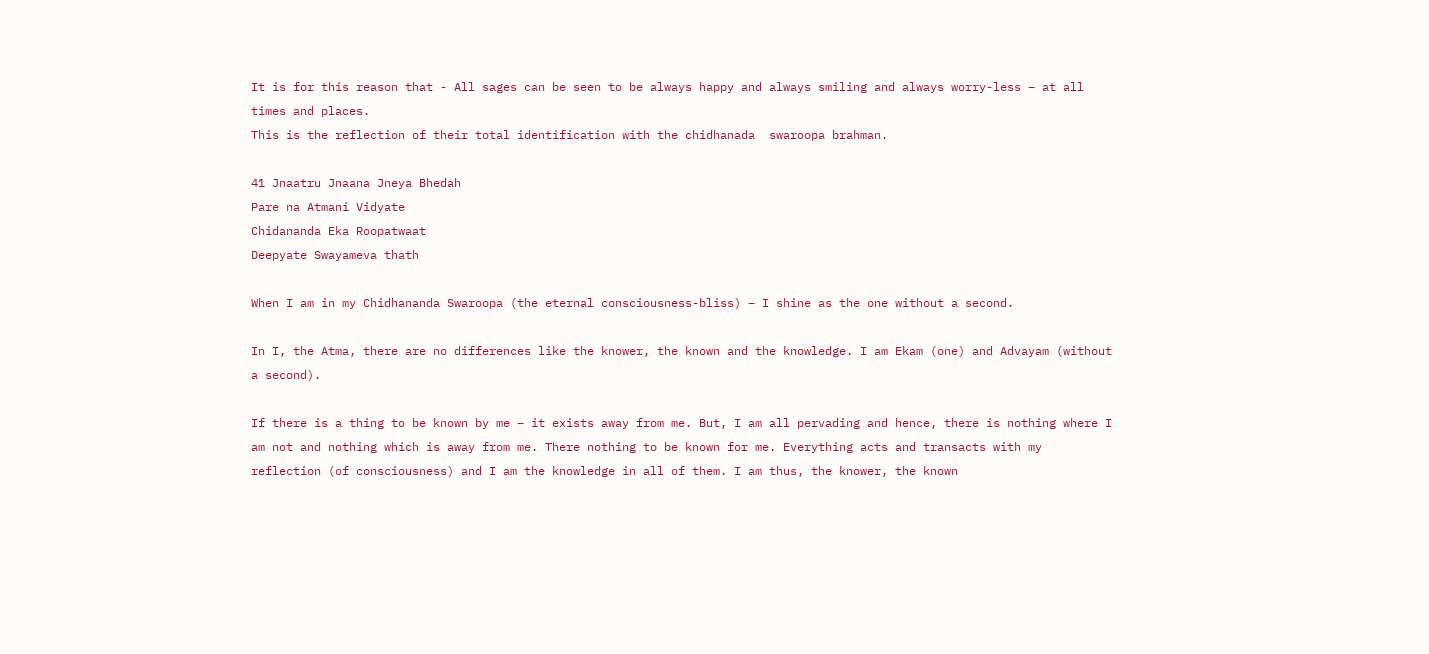It is for this reason that - All sages can be seen to be always happy and always smiling and always worry-less – at all times and places.
This is the reflection of their total identification with the chidhanada  swaroopa brahman.

41 Jnaatru Jnaana Jneya Bhedah
Pare na Atmani Vidyate
Chidananda Eka Roopatwaat
Deepyate Swayameva thath

When I am in my Chidhananda Swaroopa (the eternal consciousness-bliss) – I shine as the one without a second.

In I, the Atma, there are no differences like the knower, the known and the knowledge. I am Ekam (one) and Advayam (without a second).

If there is a thing to be known by me – it exists away from me. But, I am all pervading and hence, there is nothing where I am not and nothing which is away from me. There nothing to be known for me. Everything acts and transacts with my reflection (of consciousness) and I am the knowledge in all of them. I am thus, the knower, the known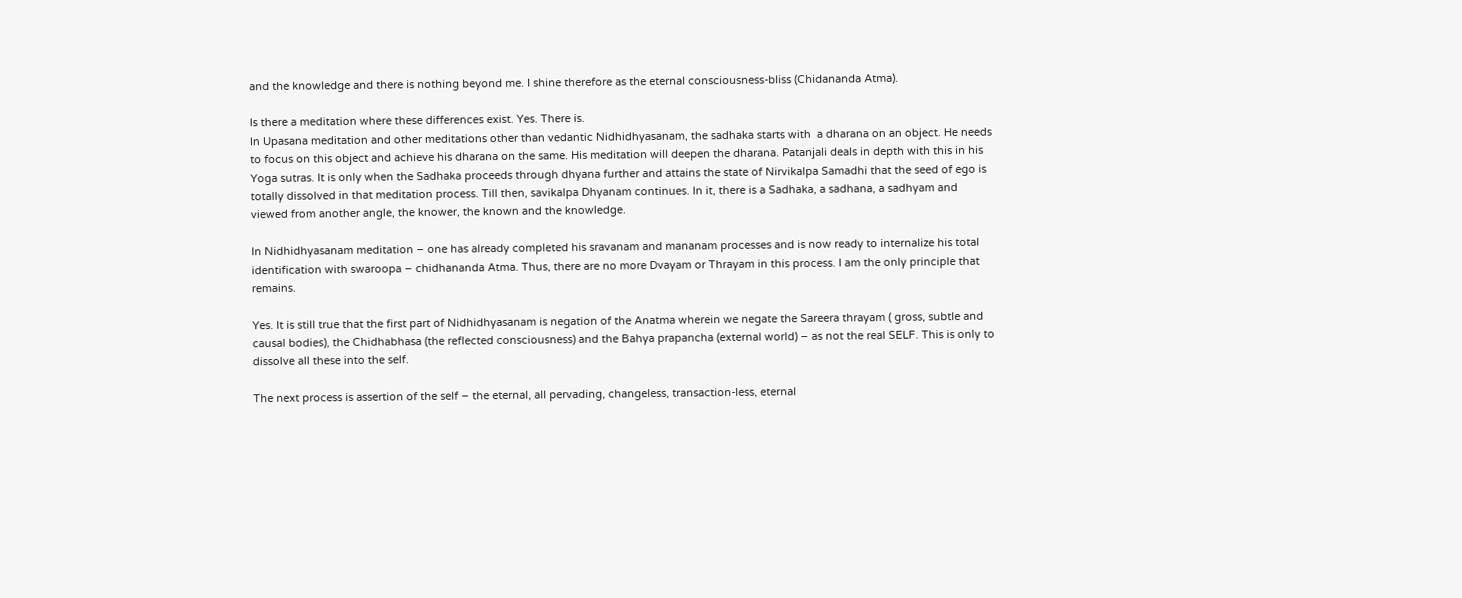and the knowledge and there is nothing beyond me. I shine therefore as the eternal consciousness-bliss (Chidananda Atma).

Is there a meditation where these differences exist. Yes. There is.
In Upasana meditation and other meditations other than vedantic Nidhidhyasanam, the sadhaka starts with  a dharana on an object. He needs to focus on this object and achieve his dharana on the same. His meditation will deepen the dharana. Patanjali deals in depth with this in his Yoga sutras. It is only when the Sadhaka proceeds through dhyana further and attains the state of Nirvikalpa Samadhi that the seed of ego is totally dissolved in that meditation process. Till then, savikalpa Dhyanam continues. In it, there is a Sadhaka, a sadhana, a sadhyam and viewed from another angle, the knower, the known and the knowledge.

In Nidhidhyasanam meditation – one has already completed his sravanam and mananam processes and is now ready to internalize his total identification with swaroopa – chidhananda Atma. Thus, there are no more Dvayam or Thrayam in this process. I am the only principle that remains.

Yes. It is still true that the first part of Nidhidhyasanam is negation of the Anatma wherein we negate the Sareera thrayam ( gross, subtle and causal bodies), the Chidhabhasa (the reflected consciousness) and the Bahya prapancha (external world) – as not the real SELF. This is only to dissolve all these into the self.

The next process is assertion of the self – the eternal, all pervading, changeless, transaction-less, eternal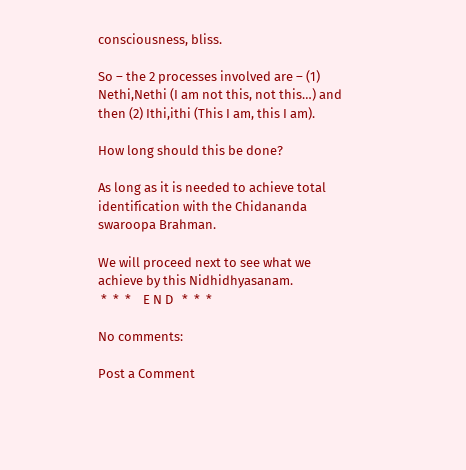consciousness, bliss.

So – the 2 processes involved are – (1) Nethi,Nethi (I am not this, not this…) and then (2) Ithi,ithi (This I am, this I am).

How long should this be done?

As long as it is needed to achieve total identification with the Chidananda swaroopa Brahman.

We will proceed next to see what we achieve by this Nidhidhyasanam.
 *  *  *    E N D   *  *  *

No comments:

Post a Comment